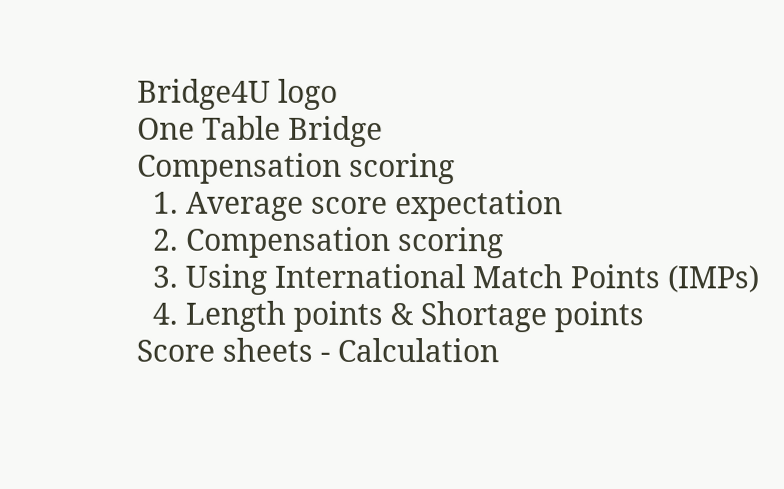Bridge4U logo
One Table Bridge
Compensation scoring
  1. Average score expectation
  2. Compensation scoring
  3. Using International Match Points (IMPs)
  4. Length points & Shortage points
Score sheets - Calculation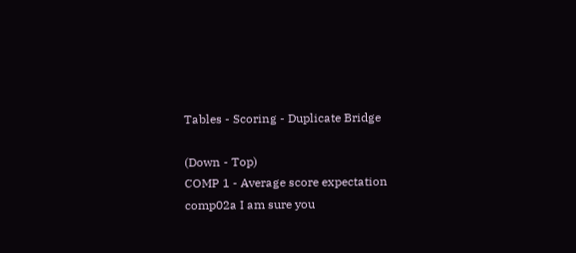Tables - Scoring - Duplicate Bridge

(Down - Top)
COMP 1 - Average score expectation
comp02a I am sure you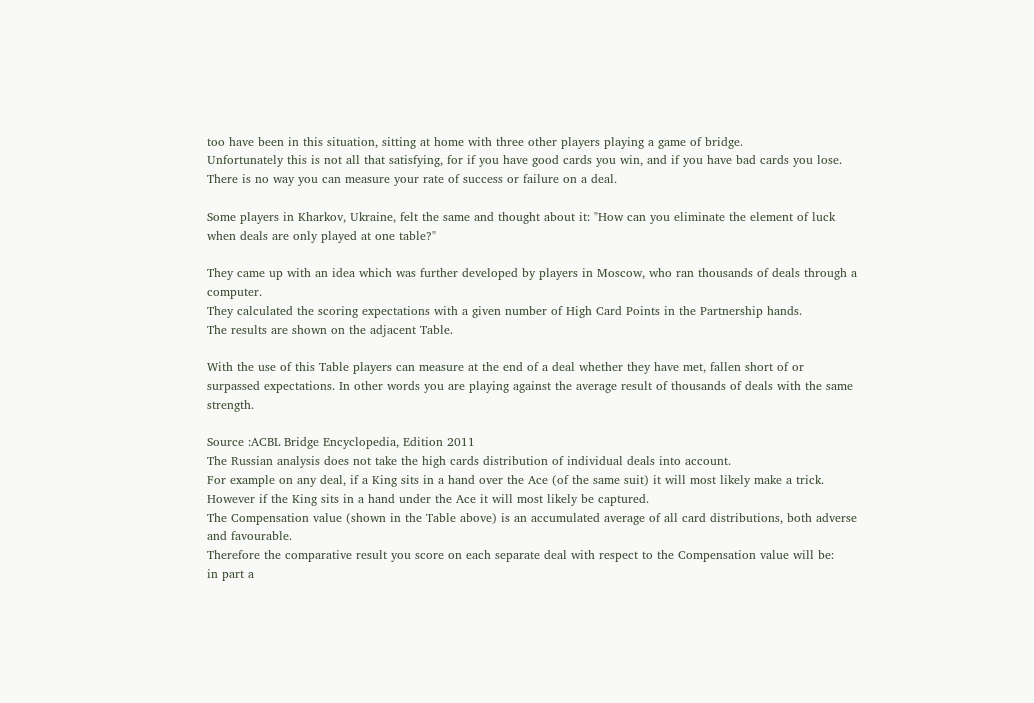too have been in this situation, sitting at home with three other players playing a game of bridge.
Unfortunately this is not all that satisfying, for if you have good cards you win, and if you have bad cards you lose. There is no way you can measure your rate of success or failure on a deal.

Some players in Kharkov, Ukraine, felt the same and thought about it: "How can you eliminate the element of luck when deals are only played at one table?"

They came up with an idea which was further developed by players in Moscow, who ran thousands of deals through a computer.
They calculated the scoring expectations with a given number of High Card Points in the Partnership hands.
The results are shown on the adjacent Table.

With the use of this Table players can measure at the end of a deal whether they have met, fallen short of or surpassed expectations. In other words you are playing against the average result of thousands of deals with the same strength.

Source :ACBL Bridge Encyclopedia, Edition 2011
The Russian analysis does not take the high cards distribution of individual deals into account.
For example on any deal, if a King sits in a hand over the Ace (of the same suit) it will most likely make a trick. However if the King sits in a hand under the Ace it will most likely be captured.
The Compensation value (shown in the Table above) is an accumulated average of all card distributions, both adverse and favourable.
Therefore the comparative result you score on each separate deal with respect to the Compensation value will be:
in part a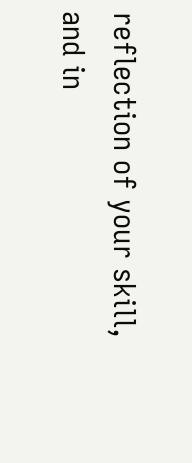reflection of your skill,
and in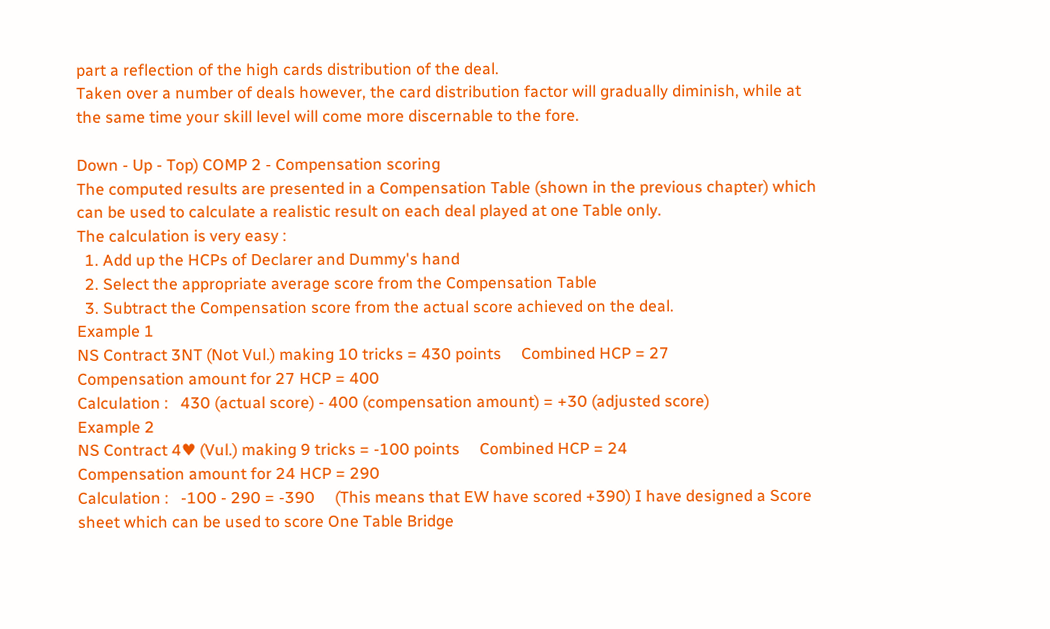part a reflection of the high cards distribution of the deal.
Taken over a number of deals however, the card distribution factor will gradually diminish, while at the same time your skill level will come more discernable to the fore.

Down - Up - Top) COMP 2 - Compensation scoring
The computed results are presented in a Compensation Table (shown in the previous chapter) which can be used to calculate a realistic result on each deal played at one Table only.
The calculation is very easy :
  1. Add up the HCPs of Declarer and Dummy's hand
  2. Select the appropriate average score from the Compensation Table
  3. Subtract the Compensation score from the actual score achieved on the deal.
Example 1
NS Contract 3NT (Not Vul.) making 10 tricks = 430 points     Combined HCP = 27
Compensation amount for 27 HCP = 400
Calculation :   430 (actual score) - 400 (compensation amount) = +30 (adjusted score)
Example 2
NS Contract 4♥ (Vul.) making 9 tricks = -100 points     Combined HCP = 24
Compensation amount for 24 HCP = 290
Calculation :   -100 - 290 = -390     (This means that EW have scored +390) I have designed a Score sheet which can be used to score One Table Bridge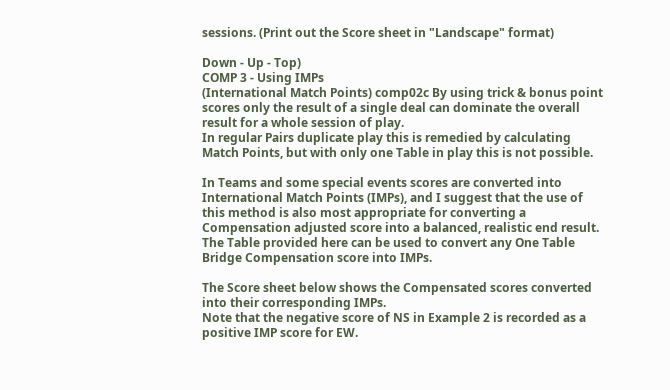sessions. (Print out the Score sheet in "Landscape" format)

Down - Up - Top)
COMP 3 - Using IMPs
(International Match Points) comp02c By using trick & bonus point scores only the result of a single deal can dominate the overall result for a whole session of play.
In regular Pairs duplicate play this is remedied by calculating Match Points, but with only one Table in play this is not possible.

In Teams and some special events scores are converted into International Match Points (IMPs), and I suggest that the use of this method is also most appropriate for converting a Compensation adjusted score into a balanced, realistic end result.
The Table provided here can be used to convert any One Table Bridge Compensation score into IMPs.

The Score sheet below shows the Compensated scores converted into their corresponding IMPs.
Note that the negative score of NS in Example 2 is recorded as a positive IMP score for EW.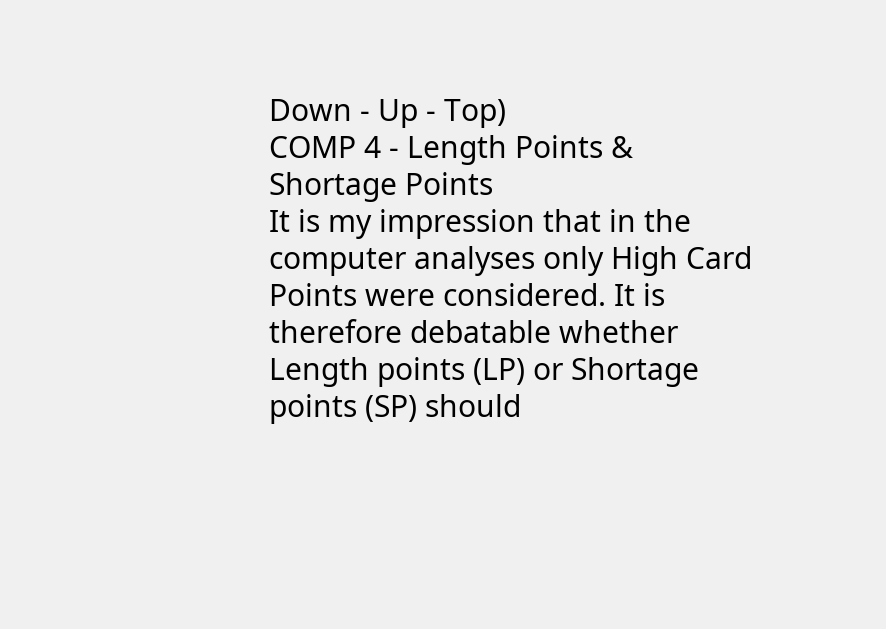Down - Up - Top)
COMP 4 - Length Points & Shortage Points
It is my impression that in the computer analyses only High Card Points were considered. It is therefore debatable whether Length points (LP) or Shortage points (SP) should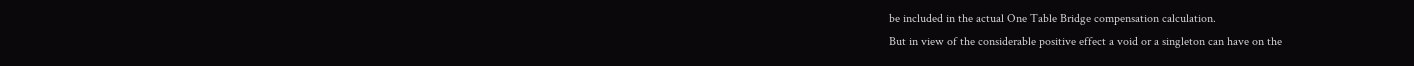be included in the actual One Table Bridge compensation calculation.
But in view of the considerable positive effect a void or a singleton can have on the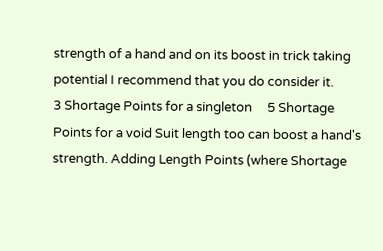strength of a hand and on its boost in trick taking potential I recommend that you do consider it.
3 Shortage Points for a singleton     5 Shortage Points for a void Suit length too can boost a hand's strength. Adding Length Points (where Shortage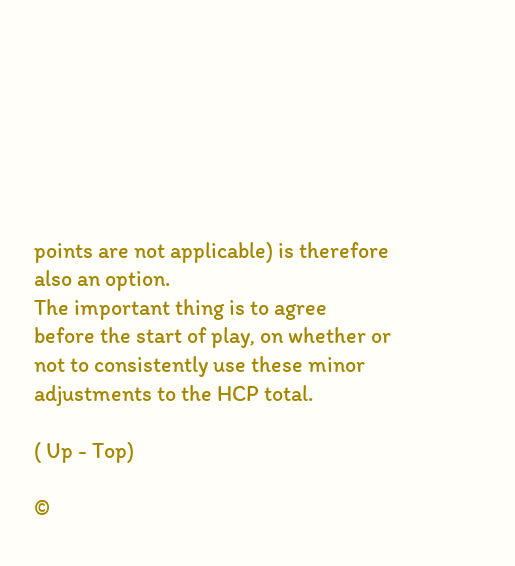points are not applicable) is therefore also an option.
The important thing is to agree before the start of play, on whether or not to consistently use these minor adjustments to the HCP total.

( Up - Top)

©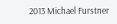2013 Michael Furstner